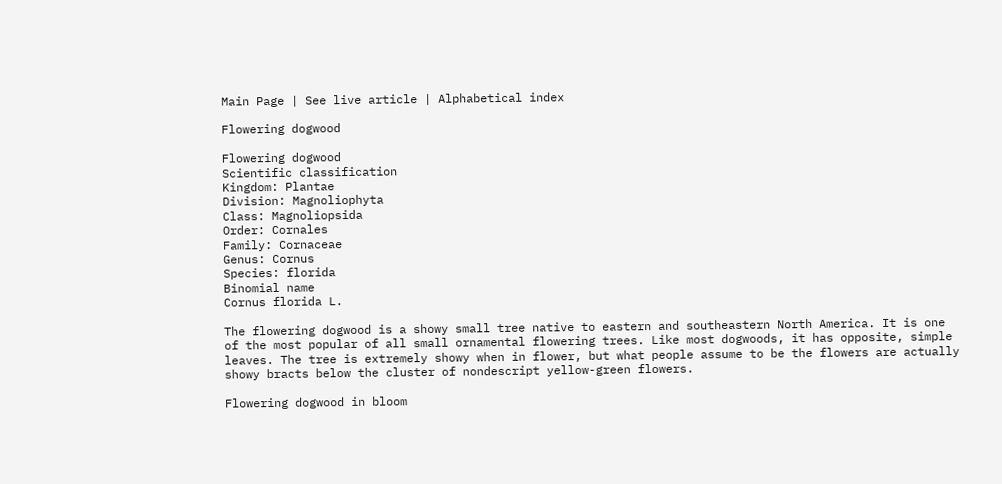Main Page | See live article | Alphabetical index

Flowering dogwood

Flowering dogwood
Scientific classification
Kingdom: Plantae
Division: Magnoliophyta
Class: Magnoliopsida
Order: Cornales
Family: Cornaceae
Genus: Cornus
Species: florida
Binomial name
Cornus florida L.

The flowering dogwood is a showy small tree native to eastern and southeastern North America. It is one of the most popular of all small ornamental flowering trees. Like most dogwoods, it has opposite, simple leaves. The tree is extremely showy when in flower, but what people assume to be the flowers are actually showy bracts below the cluster of nondescript yellow-green flowers.

Flowering dogwood in bloom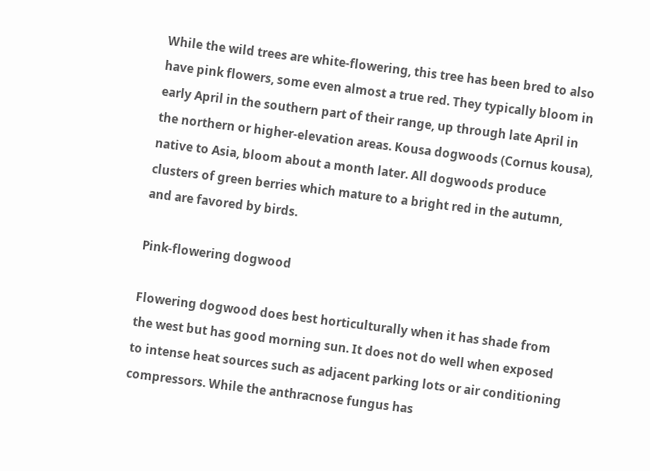While the wild trees are white-flowering, this tree has been bred to also have pink flowers, some even almost a true red. They typically bloom in early April in the southern part of their range, up through late April in the northern or higher-elevation areas. Kousa dogwoods (Cornus kousa), native to Asia, bloom about a month later. All dogwoods produce clusters of green berries which mature to a bright red in the autumn, and are favored by birds.

Pink-flowering dogwood

Flowering dogwood does best horticulturally when it has shade from the west but has good morning sun. It does not do well when exposed to intense heat sources such as adjacent parking lots or air conditioning compressors. While the anthracnose fungus has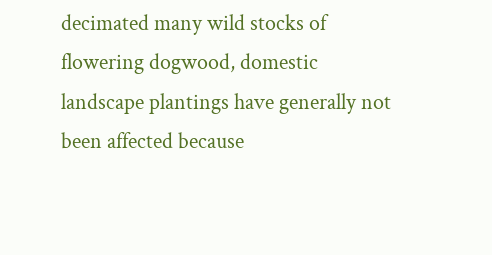decimated many wild stocks of flowering dogwood, domestic landscape plantings have generally not been affected because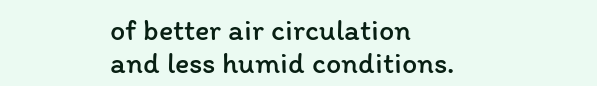of better air circulation and less humid conditions.